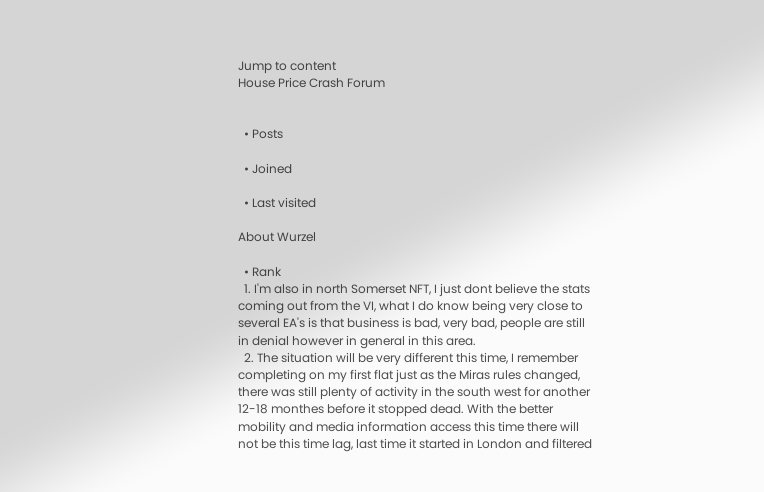Jump to content
House Price Crash Forum


  • Posts

  • Joined

  • Last visited

About Wurzel

  • Rank
  1. I'm also in north Somerset NFT, I just dont believe the stats coming out from the VI, what I do know being very close to several EA's is that business is bad, very bad, people are still in denial however in general in this area.
  2. The situation will be very different this time, I remember completing on my first flat just as the Miras rules changed, there was still plenty of activity in the south west for another 12-18 monthes before it stopped dead. With the better mobility and media information access this time there will not be this time lag, last time it started in London and filtered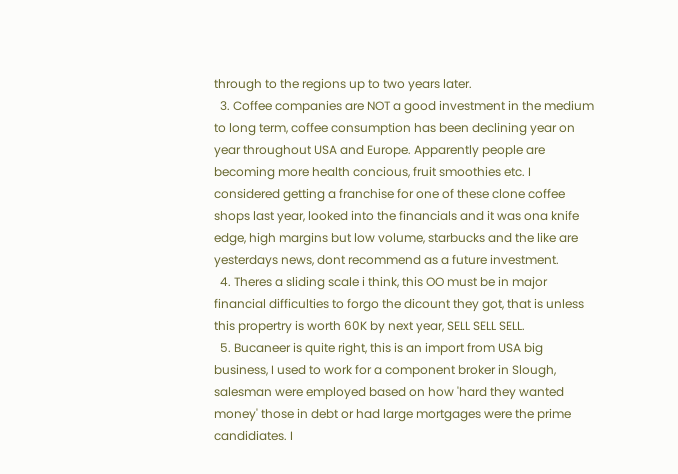through to the regions up to two years later.
  3. Coffee companies are NOT a good investment in the medium to long term, coffee consumption has been declining year on year throughout USA and Europe. Apparently people are becoming more health concious, fruit smoothies etc. I considered getting a franchise for one of these clone coffee shops last year, looked into the financials and it was ona knife edge, high margins but low volume, starbucks and the like are yesterdays news, dont recommend as a future investment.
  4. Theres a sliding scale i think, this OO must be in major financial difficulties to forgo the dicount they got, that is unless this propertry is worth 60K by next year, SELL SELL SELL.
  5. Bucaneer is quite right, this is an import from USA big business, I used to work for a component broker in Slough, salesman were employed based on how 'hard they wanted money' those in debt or had large mortgages were the prime candidiates. I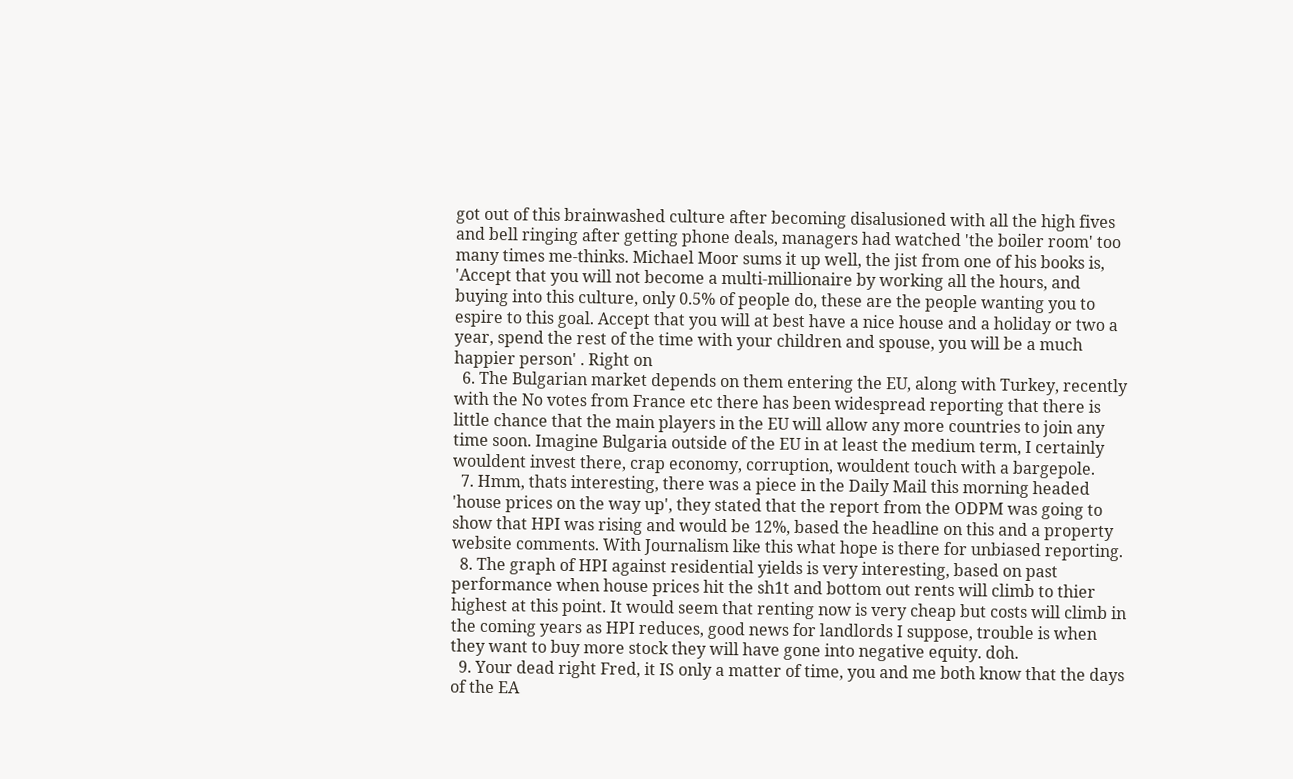got out of this brainwashed culture after becoming disalusioned with all the high fives and bell ringing after getting phone deals, managers had watched 'the boiler room' too many times me-thinks. Michael Moor sums it up well, the jist from one of his books is, 'Accept that you will not become a multi-millionaire by working all the hours, and buying into this culture, only 0.5% of people do, these are the people wanting you to espire to this goal. Accept that you will at best have a nice house and a holiday or two a year, spend the rest of the time with your children and spouse, you will be a much happier person' . Right on
  6. The Bulgarian market depends on them entering the EU, along with Turkey, recently with the No votes from France etc there has been widespread reporting that there is little chance that the main players in the EU will allow any more countries to join any time soon. Imagine Bulgaria outside of the EU in at least the medium term, I certainly wouldent invest there, crap economy, corruption, wouldent touch with a bargepole.
  7. Hmm, thats interesting, there was a piece in the Daily Mail this morning headed 'house prices on the way up', they stated that the report from the ODPM was going to show that HPI was rising and would be 12%, based the headline on this and a property website comments. With Journalism like this what hope is there for unbiased reporting.
  8. The graph of HPI against residential yields is very interesting, based on past performance when house prices hit the sh1t and bottom out rents will climb to thier highest at this point. It would seem that renting now is very cheap but costs will climb in the coming years as HPI reduces, good news for landlords I suppose, trouble is when they want to buy more stock they will have gone into negative equity. doh.
  9. Your dead right Fred, it IS only a matter of time, you and me both know that the days of the EA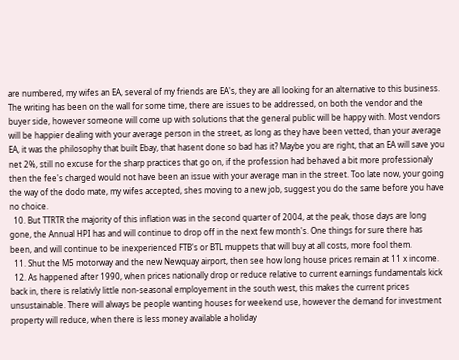are numbered, my wifes an EA, several of my friends are EA's, they are all looking for an alternative to this business. The writing has been on the wall for some time, there are issues to be addressed, on both the vendor and the buyer side, however someone will come up with solutions that the general public will be happy with. Most vendors will be happier dealing with your average person in the street, as long as they have been vetted, than your average EA, it was the philosophy that built Ebay, that hasent done so bad has it? Maybe you are right, that an EA will save you net 2%, still no excuse for the sharp practices that go on, if the profession had behaved a bit more professionaly then the fee's charged would not have been an issue with your average man in the street. Too late now, your going the way of the dodo mate, my wifes accepted, shes moving to a new job, suggest you do the same before you have no choice.
  10. But TTRTR the majority of this inflation was in the second quarter of 2004, at the peak, those days are long gone, the Annual HPI has and will continue to drop off in the next few month's. One things for sure there has been, and will continue to be inexperienced FTB's or BTL muppets that will buy at all costs, more fool them.
  11. Shut the M5 motorway and the new Newquay airport, then see how long house prices remain at 11 x income.
  12. As happened after 1990, when prices nationally drop or reduce relative to current earnings fundamentals kick back in, there is relativly little non-seasonal employement in the south west, this makes the current prices unsustainable. There will always be people wanting houses for weekend use, however the demand for investment property will reduce, when there is less money available a holiday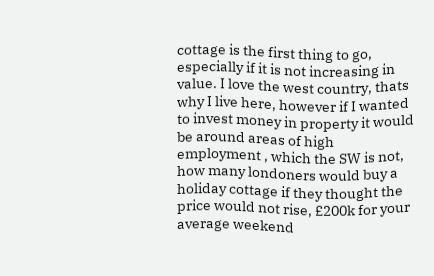cottage is the first thing to go, especially if it is not increasing in value. I love the west country, thats why I live here, however if I wanted to invest money in property it would be around areas of high employment , which the SW is not, how many londoners would buy a holiday cottage if they thought the price would not rise, £200k for your average weekend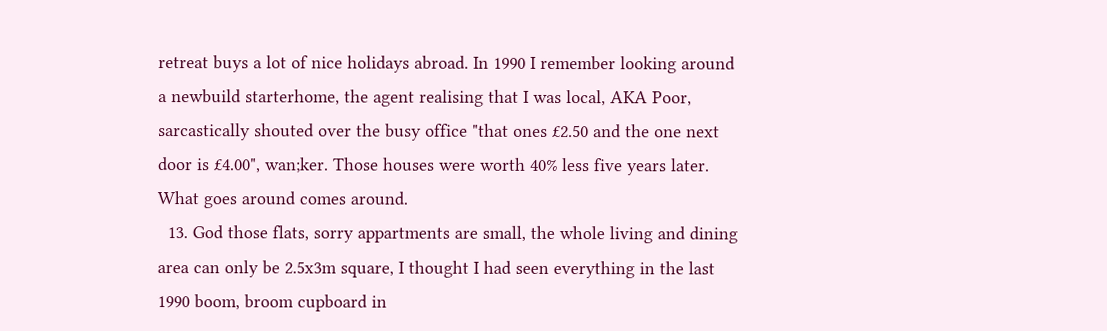retreat buys a lot of nice holidays abroad. In 1990 I remember looking around a newbuild starterhome, the agent realising that I was local, AKA Poor, sarcastically shouted over the busy office "that ones £2.50 and the one next door is £4.00", wan;ker. Those houses were worth 40% less five years later. What goes around comes around.
  13. God those flats, sorry appartments are small, the whole living and dining area can only be 2.5x3m square, I thought I had seen everything in the last 1990 boom, broom cupboard in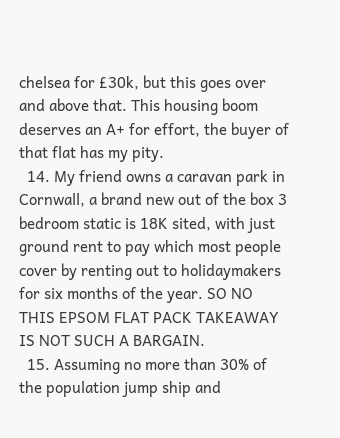chelsea for £30k, but this goes over and above that. This housing boom deserves an A+ for effort, the buyer of that flat has my pity.
  14. My friend owns a caravan park in Cornwall, a brand new out of the box 3 bedroom static is 18K sited, with just ground rent to pay which most people cover by renting out to holidaymakers for six months of the year. SO NO THIS EPSOM FLAT PACK TAKEAWAY IS NOT SUCH A BARGAIN.
  15. Assuming no more than 30% of the population jump ship and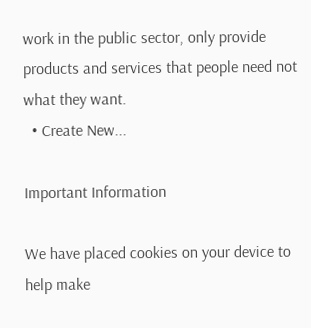work in the public sector, only provide products and services that people need not what they want.
  • Create New...

Important Information

We have placed cookies on your device to help make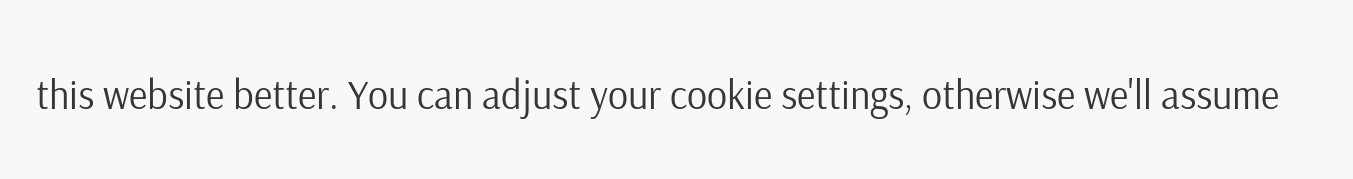this website better. You can adjust your cookie settings, otherwise we'll assume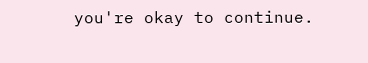you're okay to continue.